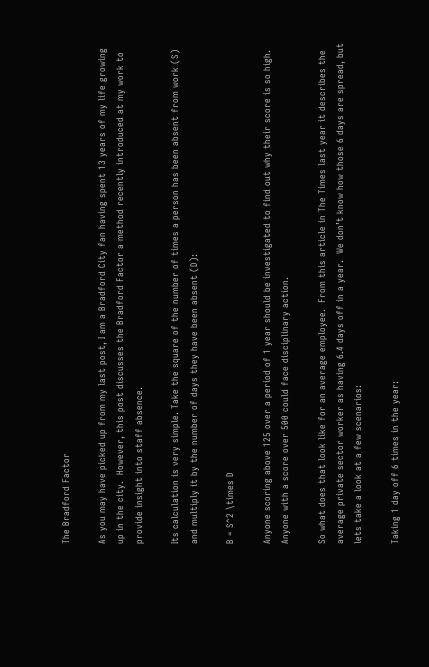The Bradford Factor

As you may have picked up from my last post, I am a Bradford City fan having spent 13 years of my life growing up in the city.  However, this post discusses the Bradford Factor a method recently introduced at my work to provide insight into staff absence.

Its calculation is very simple. Take the square of the number of times a person has been absent from work (S) and multiply it by the number of days they have been absent (D):

B = S^2 \times D

Anyone scoring above 125 over a period of 1 year should be investigated to find out why their score is so high.  Anyone with a score over 500 could face disciplinary action.

So what does that look like for an average employee.  From this article in The Times last year it describes the average private sector worker as having 6.4 days off in a year.  We don’t know how those 6 days are spread, but lets take a look at a few scenarios:

Taking 1 day off 6 times in the year: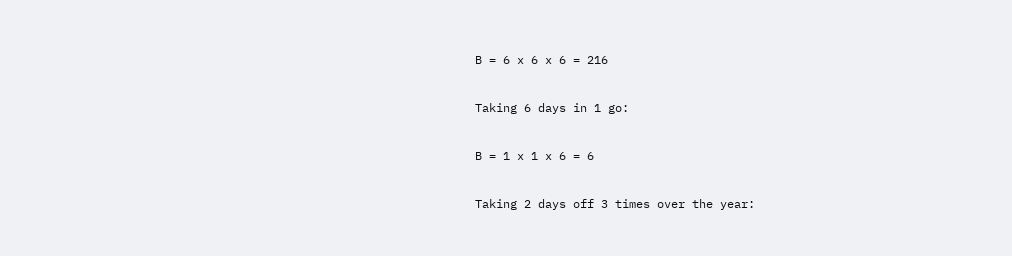B = 6 x 6 x 6 = 216

Taking 6 days in 1 go:

B = 1 x 1 x 6 = 6

Taking 2 days off 3 times over the year: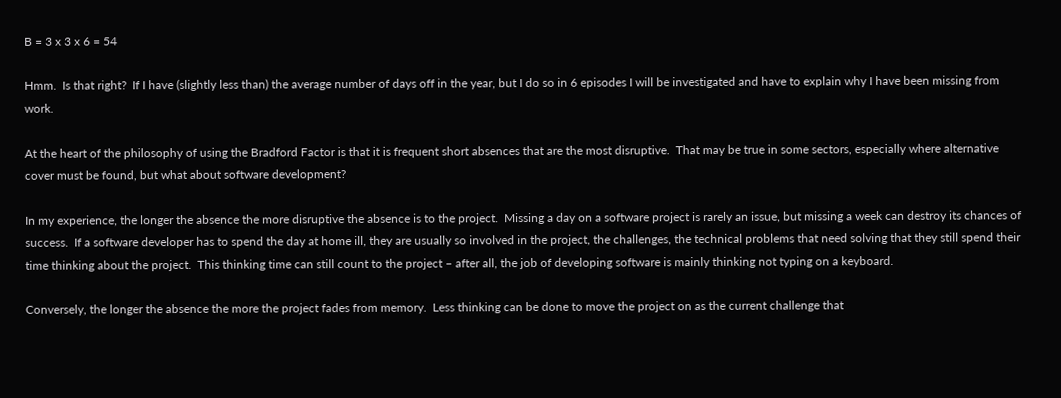B = 3 x 3 x 6 = 54

Hmm.  Is that right?  If I have (slightly less than) the average number of days off in the year, but I do so in 6 episodes I will be investigated and have to explain why I have been missing from work.

At the heart of the philosophy of using the Bradford Factor is that it is frequent short absences that are the most disruptive.  That may be true in some sectors, especially where alternative cover must be found, but what about software development?

In my experience, the longer the absence the more disruptive the absence is to the project.  Missing a day on a software project is rarely an issue, but missing a week can destroy its chances of success.  If a software developer has to spend the day at home ill, they are usually so involved in the project, the challenges, the technical problems that need solving that they still spend their time thinking about the project.  This thinking time can still count to the project – after all, the job of developing software is mainly thinking not typing on a keyboard.

Conversely, the longer the absence the more the project fades from memory.  Less thinking can be done to move the project on as the current challenge that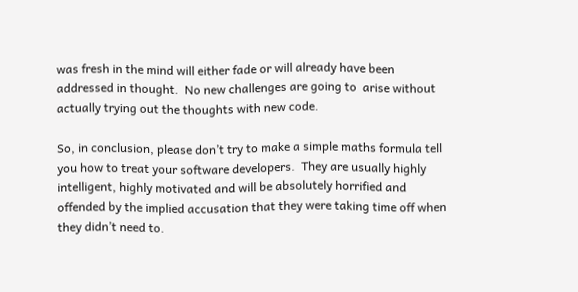was fresh in the mind will either fade or will already have been addressed in thought.  No new challenges are going to  arise without actually trying out the thoughts with new code.

So, in conclusion, please don’t try to make a simple maths formula tell you how to treat your software developers.  They are usually highly intelligent, highly motivated and will be absolutely horrified and offended by the implied accusation that they were taking time off when they didn’t need to.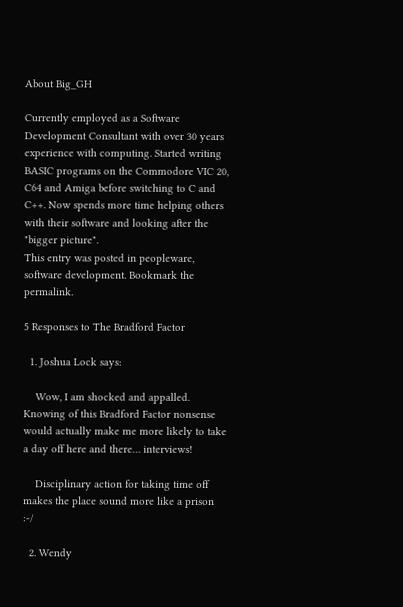About Big_GH

Currently employed as a Software Development Consultant with over 30 years experience with computing. Started writing BASIC programs on the Commodore VIC 20, C64 and Amiga before switching to C and C++. Now spends more time helping others with their software and looking after the "bigger picture".
This entry was posted in peopleware, software development. Bookmark the permalink.

5 Responses to The Bradford Factor

  1. Joshua Lock says:

    Wow, I am shocked and appalled. Knowing of this Bradford Factor nonsense would actually make me more likely to take a day off here and there… interviews!

    Disciplinary action for taking time off makes the place sound more like a prison :-/

  2. Wendy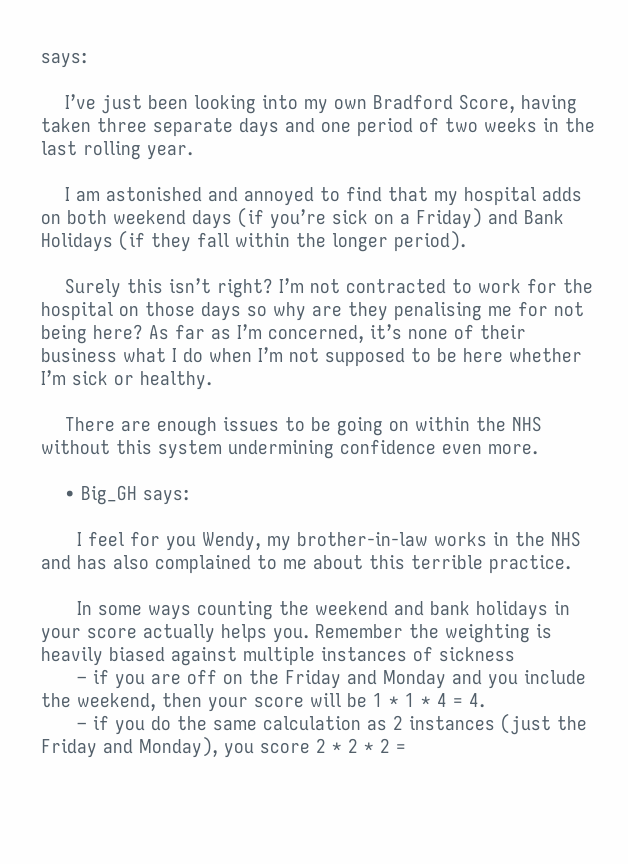says:

    I’ve just been looking into my own Bradford Score, having taken three separate days and one period of two weeks in the last rolling year.

    I am astonished and annoyed to find that my hospital adds on both weekend days (if you’re sick on a Friday) and Bank Holidays (if they fall within the longer period).

    Surely this isn’t right? I’m not contracted to work for the hospital on those days so why are they penalising me for not being here? As far as I’m concerned, it’s none of their business what I do when I’m not supposed to be here whether I’m sick or healthy.

    There are enough issues to be going on within the NHS without this system undermining confidence even more.

    • Big_GH says:

      I feel for you Wendy, my brother-in-law works in the NHS and has also complained to me about this terrible practice.

      In some ways counting the weekend and bank holidays in your score actually helps you. Remember the weighting is heavily biased against multiple instances of sickness
      – if you are off on the Friday and Monday and you include the weekend, then your score will be 1 * 1 * 4 = 4.
      – if you do the same calculation as 2 instances (just the Friday and Monday), you score 2 * 2 * 2 =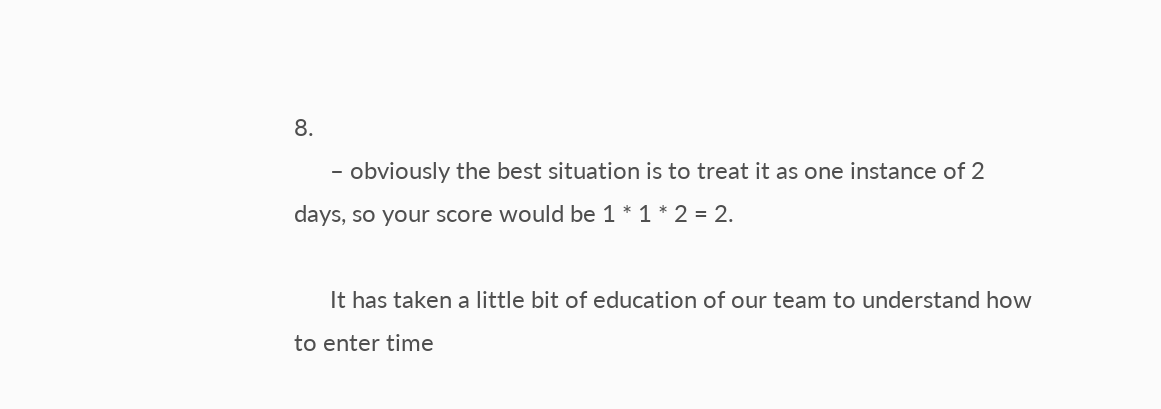8.
      – obviously the best situation is to treat it as one instance of 2 days, so your score would be 1 * 1 * 2 = 2.

      It has taken a little bit of education of our team to understand how to enter time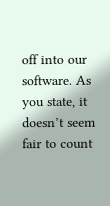off into our software. As you state, it doesn’t seem fair to count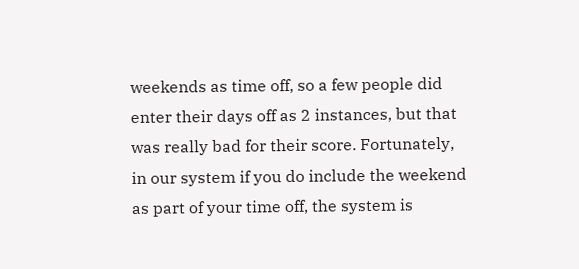weekends as time off, so a few people did enter their days off as 2 instances, but that was really bad for their score. Fortunately, in our system if you do include the weekend as part of your time off, the system is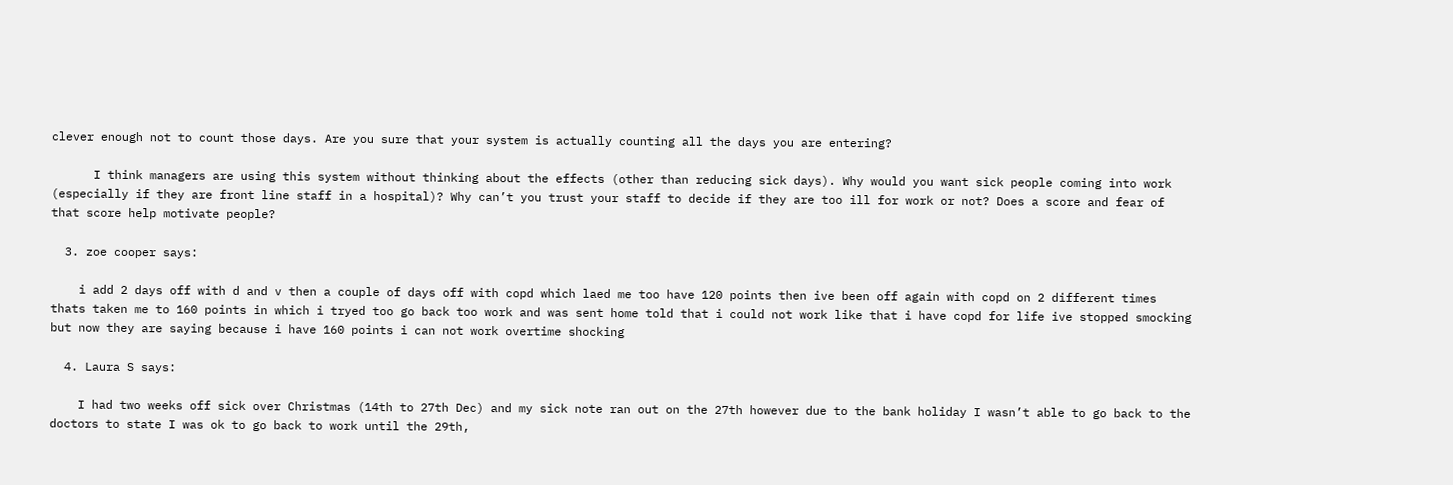clever enough not to count those days. Are you sure that your system is actually counting all the days you are entering?

      I think managers are using this system without thinking about the effects (other than reducing sick days). Why would you want sick people coming into work (especially if they are front line staff in a hospital)? Why can’t you trust your staff to decide if they are too ill for work or not? Does a score and fear of that score help motivate people?

  3. zoe cooper says:

    i add 2 days off with d and v then a couple of days off with copd which laed me too have 120 points then ive been off again with copd on 2 different times thats taken me to 160 points in which i tryed too go back too work and was sent home told that i could not work like that i have copd for life ive stopped smocking but now they are saying because i have 160 points i can not work overtime shocking

  4. Laura S says:

    I had two weeks off sick over Christmas (14th to 27th Dec) and my sick note ran out on the 27th however due to the bank holiday I wasn’t able to go back to the doctors to state I was ok to go back to work until the 29th,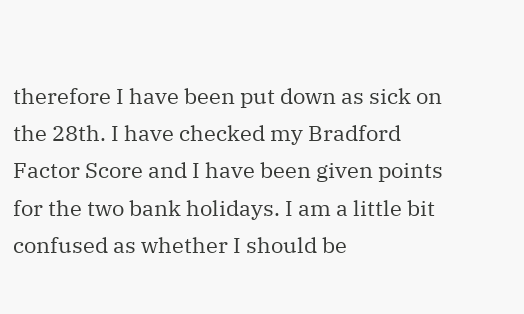therefore I have been put down as sick on the 28th. I have checked my Bradford Factor Score and I have been given points for the two bank holidays. I am a little bit confused as whether I should be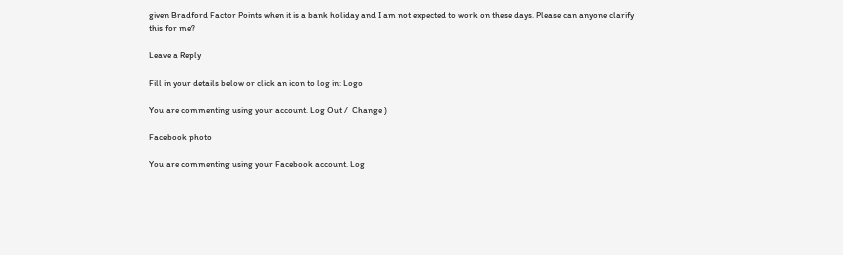given Bradford Factor Points when it is a bank holiday and I am not expected to work on these days. Please can anyone clarify this for me?

Leave a Reply

Fill in your details below or click an icon to log in: Logo

You are commenting using your account. Log Out /  Change )

Facebook photo

You are commenting using your Facebook account. Log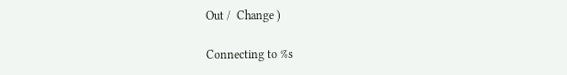Out /  Change )

Connecting to %s